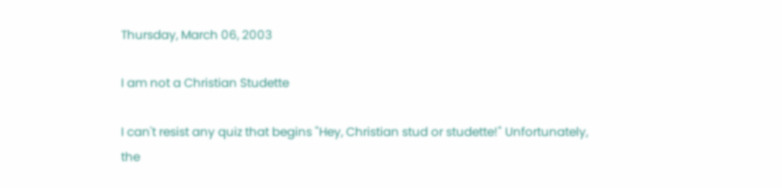Thursday, March 06, 2003

I am not a Christian Studette

I can't resist any quiz that begins "Hey, Christian stud or studette!" Unfortunately, the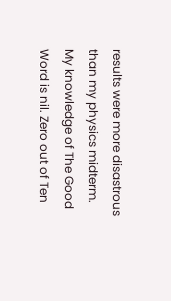results were more disastrous than my physics midterm. My knowledge of The Good Word is nil. Zero out of Ten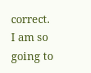correct.
I am so going to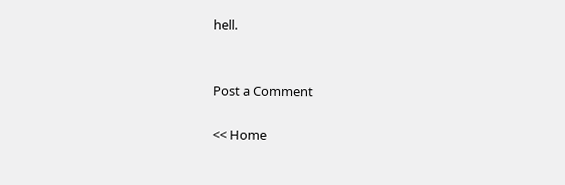hell.


Post a Comment

<< Home